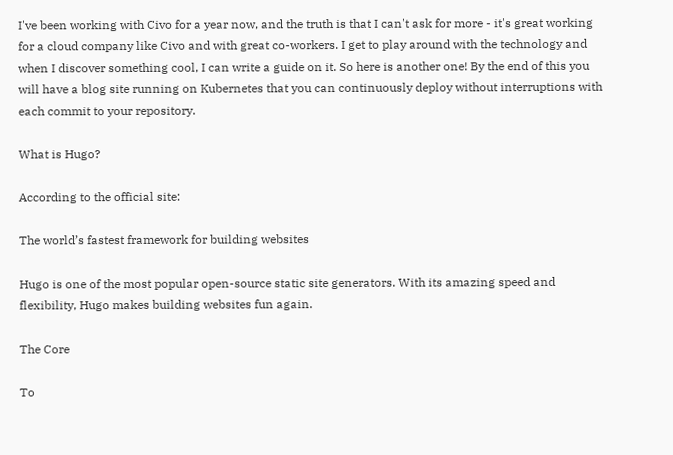I've been working with Civo for a year now, and the truth is that I can't ask for more - it's great working for a cloud company like Civo and with great co-workers. I get to play around with the technology and when I discover something cool, I can write a guide on it. So here is another one! By the end of this you will have a blog site running on Kubernetes that you can continuously deploy without interruptions with each commit to your repository.

What is Hugo?

According to the official site:

The world’s fastest framework for building websites

Hugo is one of the most popular open-source static site generators. With its amazing speed and flexibility, Hugo makes building websites fun again.

The Core

To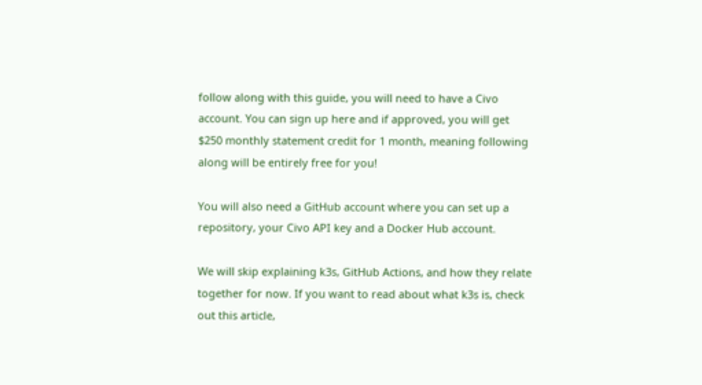follow along with this guide, you will need to have a Civo account. You can sign up here and if approved, you will get $250 monthly statement credit for 1 month, meaning following along will be entirely free for you!

You will also need a GitHub account where you can set up a repository, your Civo API key and a Docker Hub account.

We will skip explaining k3s, GitHub Actions, and how they relate together for now. If you want to read about what k3s is, check out this article,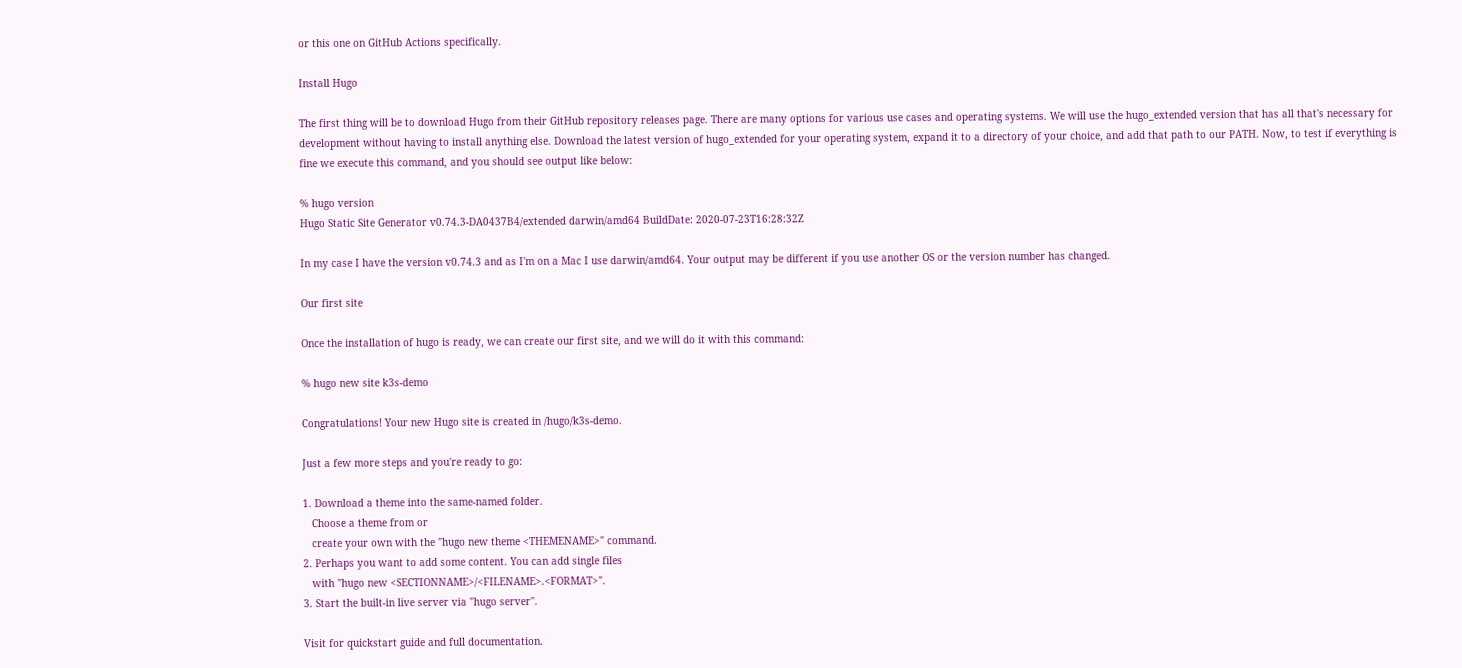or this one on GitHub Actions specifically.

Install Hugo

The first thing will be to download Hugo from their GitHub repository releases page. There are many options for various use cases and operating systems. We will use the hugo_extended version that has all that's necessary for development without having to install anything else. Download the latest version of hugo_extended for your operating system, expand it to a directory of your choice, and add that path to our PATH. Now, to test if everything is fine we execute this command, and you should see output like below:

% hugo version
Hugo Static Site Generator v0.74.3-DA0437B4/extended darwin/amd64 BuildDate: 2020-07-23T16:28:32Z

In my case I have the version v0.74.3 and as I'm on a Mac I use darwin/amd64. Your output may be different if you use another OS or the version number has changed.

Our first site

Once the installation of hugo is ready, we can create our first site, and we will do it with this command:

% hugo new site k3s-demo

Congratulations! Your new Hugo site is created in /hugo/k3s-demo.

Just a few more steps and you're ready to go:

1. Download a theme into the same-named folder.
   Choose a theme from or
   create your own with the "hugo new theme <THEMENAME>" command.
2. Perhaps you want to add some content. You can add single files
   with "hugo new <SECTIONNAME>/<FILENAME>.<FORMAT>".
3. Start the built-in live server via "hugo server".

Visit for quickstart guide and full documentation.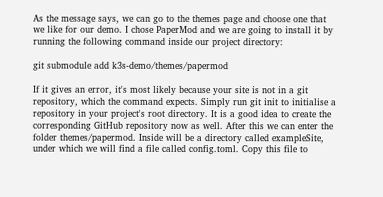As the message says, we can go to the themes page and choose one that we like for our demo. I chose PaperMod and we are going to install it by running the following command inside our project directory:

git submodule add k3s-demo/themes/papermod

If it gives an error, it's most likely because your site is not in a git repository, which the command expects. Simply run git init to initialise a repository in your project's root directory. It is a good idea to create the corresponding GitHub repository now as well. After this we can enter the folder themes/papermod. Inside will be a directory called exampleSite, under which we will find a file called config.toml. Copy this file to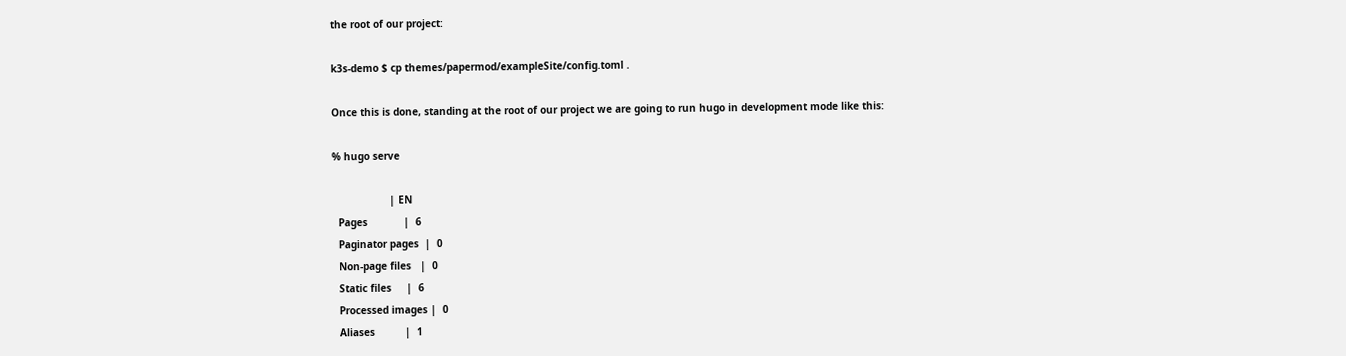the root of our project:

k3s-demo $ cp themes/papermod/exampleSite/config.toml .

Once this is done, standing at the root of our project we are going to run hugo in development mode like this:

% hugo serve

                   | EN
  Pages            |  6
  Paginator pages  |  0
  Non-page files   |  0
  Static files     |  6
  Processed images |  0
  Aliases          |  1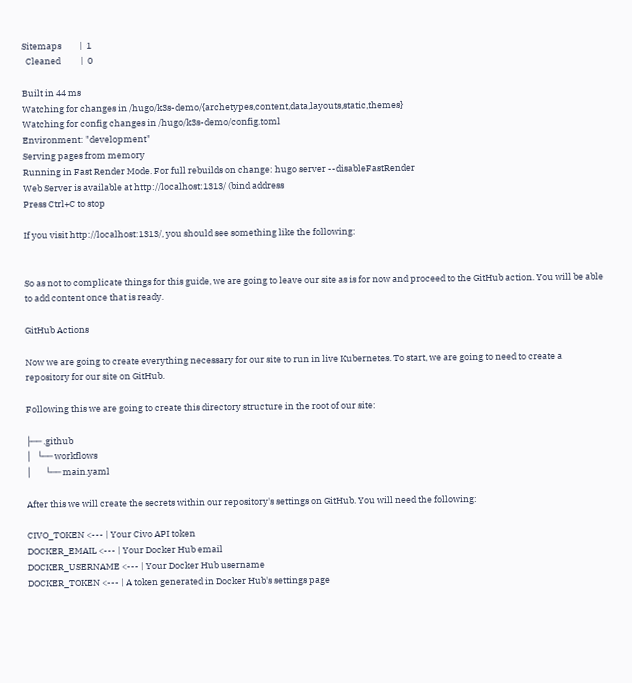Sitemaps         |  1
  Cleaned          |  0

Built in 44 ms
Watching for changes in /hugo/k3s-demo/{archetypes,content,data,layouts,static,themes}
Watching for config changes in /hugo/k3s-demo/config.toml
Environment: "development"
Serving pages from memory
Running in Fast Render Mode. For full rebuilds on change: hugo server --disableFastRender
Web Server is available at http://localhost:1313/ (bind address
Press Ctrl+C to stop

If you visit http://localhost:1313/, you should see something like the following:


So as not to complicate things for this guide, we are going to leave our site as is for now and proceed to the GitHub action. You will be able to add content once that is ready.

GitHub Actions

Now we are going to create everything necessary for our site to run in live Kubernetes. To start, we are going to need to create a repository for our site on GitHub.

Following this we are going to create this directory structure in the root of our site:

├── .github
│   └── workflows
│       └── main.yaml

After this we will create the secrets within our repository's settings on GitHub. You will need the following:

CIVO_TOKEN <--- | Your Civo API token
DOCKER_EMAIL <--- | Your Docker Hub email
DOCKER_USERNAME <--- | Your Docker Hub username
DOCKER_TOKEN <--- | A token generated in Docker Hub's settings page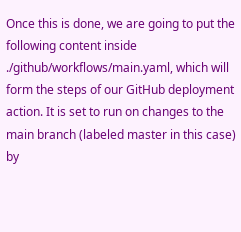Once this is done, we are going to put the following content inside ./github/workflows/main.yaml, which will form the steps of our GitHub deployment action. It is set to run on changes to the main branch (labeled master in this case) by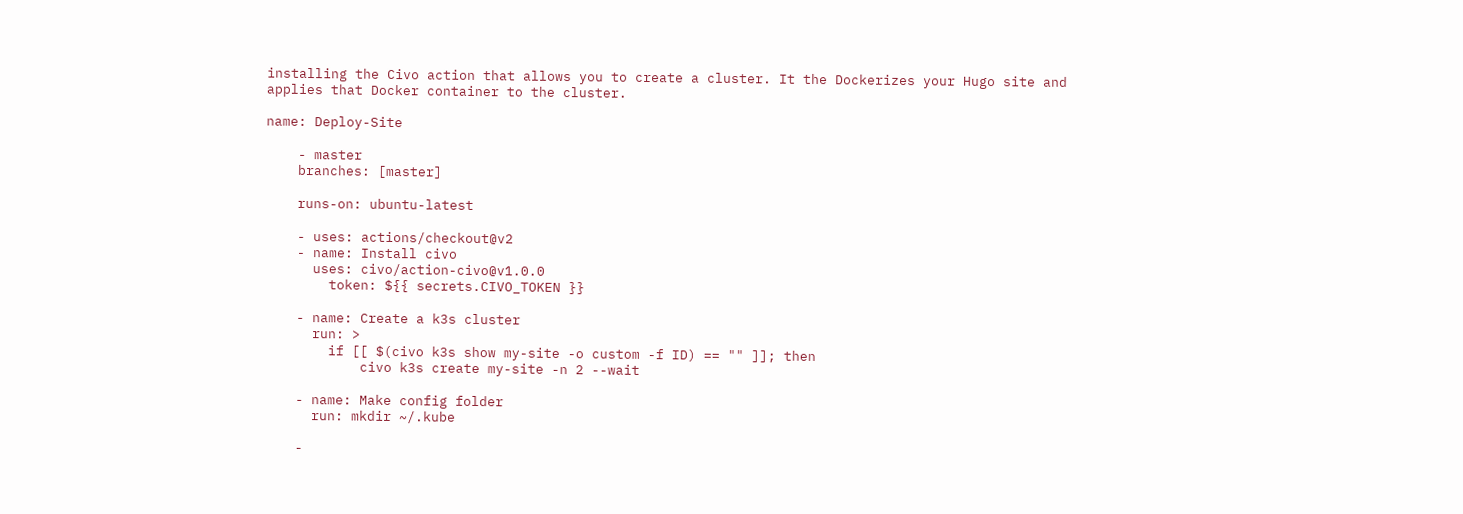installing the Civo action that allows you to create a cluster. It the Dockerizes your Hugo site and applies that Docker container to the cluster.

name: Deploy-Site

    - master
    branches: [master]

    runs-on: ubuntu-latest

    - uses: actions/checkout@v2
    - name: Install civo
      uses: civo/action-civo@v1.0.0
        token: ${{ secrets.CIVO_TOKEN }}

    - name: Create a k3s cluster
      run: >
        if [[ $(civo k3s show my-site -o custom -f ID) == "" ]]; then
            civo k3s create my-site -n 2 --wait

    - name: Make config folder
      run: mkdir ~/.kube

    -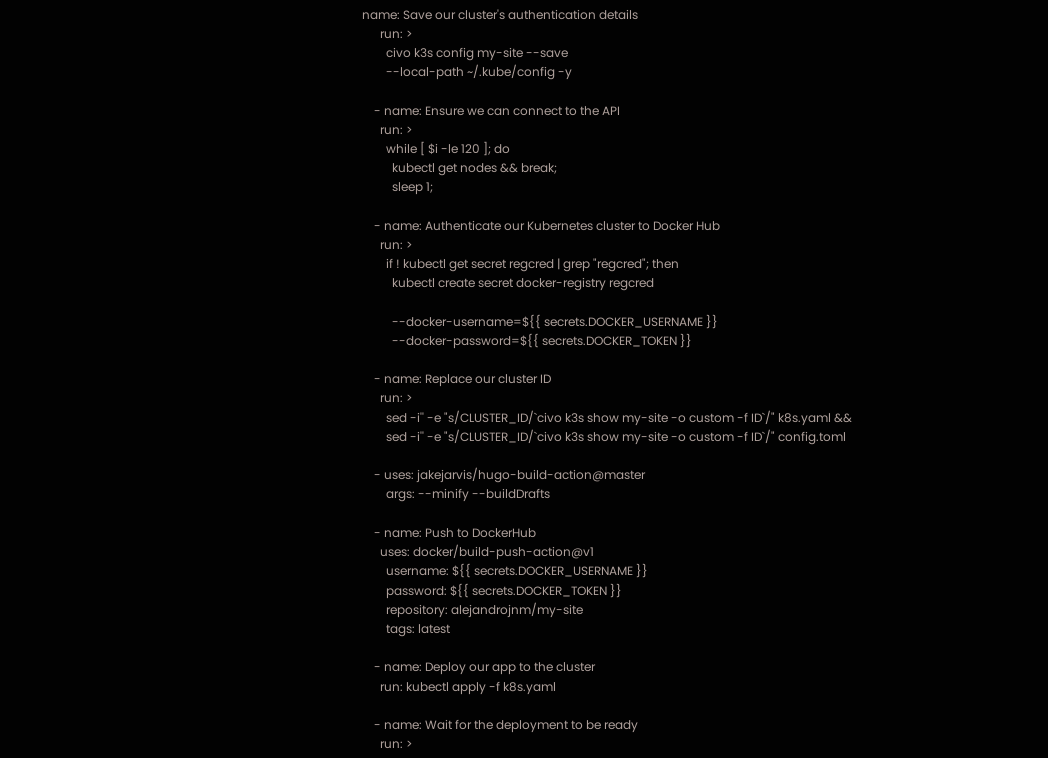name: Save our cluster's authentication details
      run: >
        civo k3s config my-site --save
        --local-path ~/.kube/config -y

    - name: Ensure we can connect to the API
      run: >
        while [ $i -le 120 ]; do
          kubectl get nodes && break;
          sleep 1;

    - name: Authenticate our Kubernetes cluster to Docker Hub
      run: >
        if ! kubectl get secret regcred | grep "regcred"; then
          kubectl create secret docker-registry regcred

          --docker-username=${{ secrets.DOCKER_USERNAME }}
          --docker-password=${{ secrets.DOCKER_TOKEN }}

    - name: Replace our cluster ID
      run: >
        sed -i'' -e "s/CLUSTER_ID/`civo k3s show my-site -o custom -f ID`/" k8s.yaml &&
        sed -i'' -e "s/CLUSTER_ID/`civo k3s show my-site -o custom -f ID`/" config.toml

    - uses: jakejarvis/hugo-build-action@master
        args: --minify --buildDrafts

    - name: Push to DockerHub
      uses: docker/build-push-action@v1
        username: ${{ secrets.DOCKER_USERNAME }}
        password: ${{ secrets.DOCKER_TOKEN }}
        repository: alejandrojnm/my-site
        tags: latest

    - name: Deploy our app to the cluster
      run: kubectl apply -f k8s.yaml

    - name: Wait for the deployment to be ready
      run: >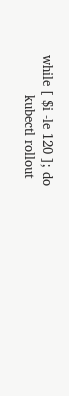while [ $i -le 120 ]; do
          kubectl rollout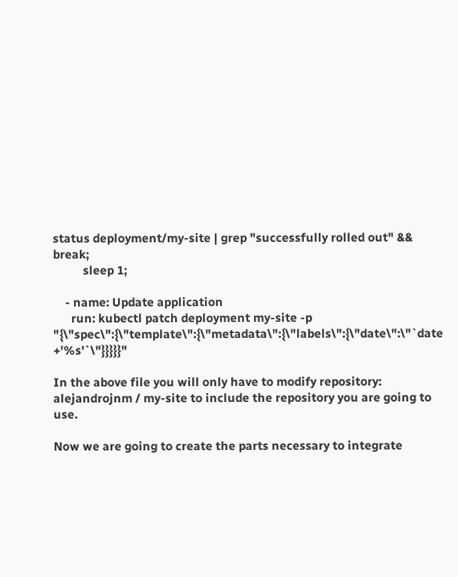status deployment/my-site | grep "successfully rolled out" && break;
          sleep 1;

    - name: Update application
      run: kubectl patch deployment my-site -p "{\"spec\":{\"template\":{\"metadata\":{\"labels\":{\"date\":\"`date +'%s'`\"}}}}}"

In the above file you will only have to modify repository: alejandrojnm / my-site to include the repository you are going to use.

Now we are going to create the parts necessary to integrate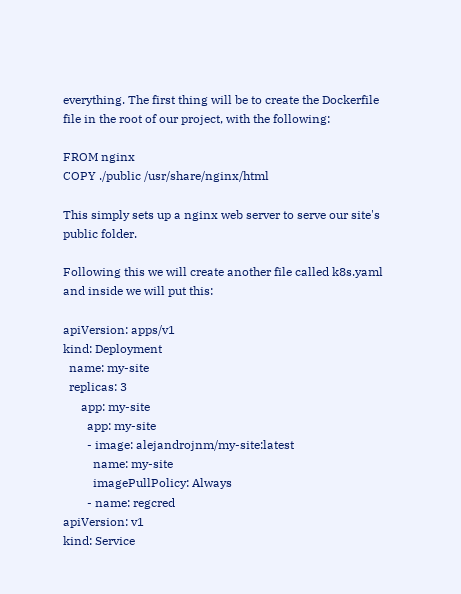everything. The first thing will be to create the Dockerfile file in the root of our project, with the following:

FROM nginx
COPY ./public /usr/share/nginx/html

This simply sets up a nginx web server to serve our site's public folder.

Following this we will create another file called k8s.yaml and inside we will put this:

apiVersion: apps/v1
kind: Deployment
  name: my-site
  replicas: 3
      app: my-site
        app: my-site
        - image: alejandrojnm/my-site:latest
          name: my-site
          imagePullPolicy: Always
        - name: regcred
apiVersion: v1
kind: Service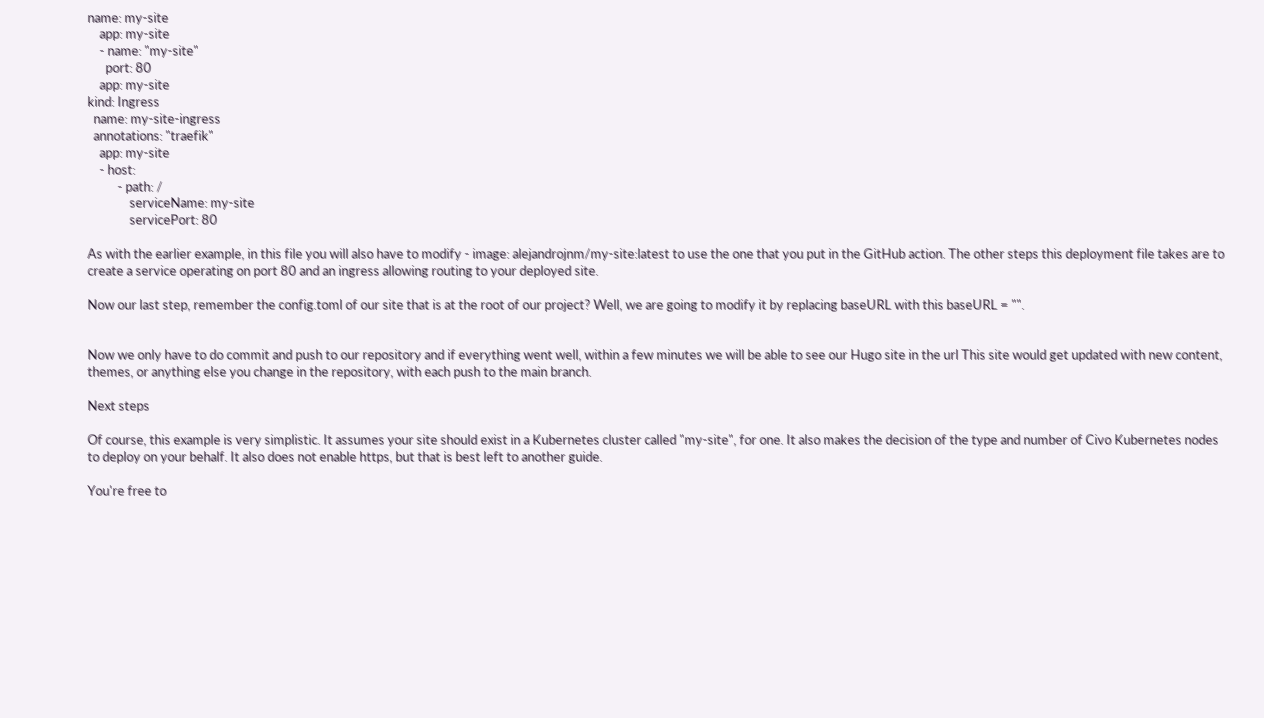name: my-site
    app: my-site
    - name: "my-site"
      port: 80
    app: my-site
kind: Ingress
  name: my-site-ingress
  annotations: "traefik"
    app: my-site
    - host:
          - path: /
              serviceName: my-site
              servicePort: 80

As with the earlier example, in this file you will also have to modify - image: alejandrojnm/my-site:latest to use the one that you put in the GitHub action. The other steps this deployment file takes are to create a service operating on port 80 and an ingress allowing routing to your deployed site.

Now our last step, remember the config.toml of our site that is at the root of our project? Well, we are going to modify it by replacing baseURL with this baseURL = "".


Now we only have to do commit and push to our repository and if everything went well, within a few minutes we will be able to see our Hugo site in the url This site would get updated with new content, themes, or anything else you change in the repository, with each push to the main branch.

Next steps

Of course, this example is very simplistic. It assumes your site should exist in a Kubernetes cluster called "my-site", for one. It also makes the decision of the type and number of Civo Kubernetes nodes to deploy on your behalf. It also does not enable https, but that is best left to another guide.

You're free to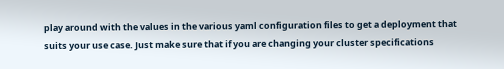play around with the values in the various yaml configuration files to get a deployment that suits your use case. Just make sure that if you are changing your cluster specifications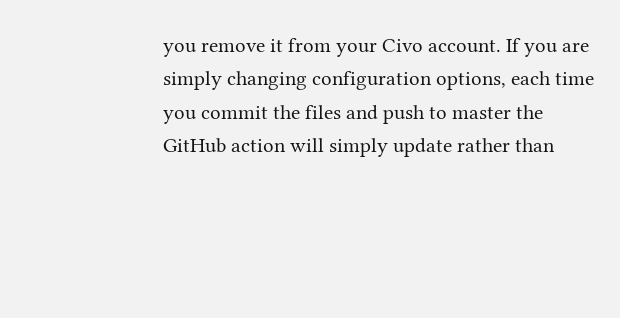you remove it from your Civo account. If you are simply changing configuration options, each time you commit the files and push to master the GitHub action will simply update rather than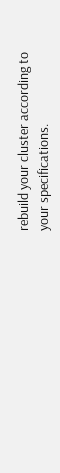rebuild your cluster according to your specifications.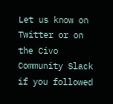Let us know on Twitter or on the Civo Community Slack if you followed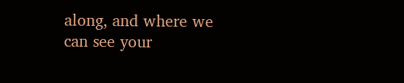along, and where we can see your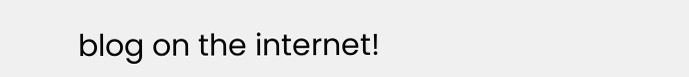blog on the internet!